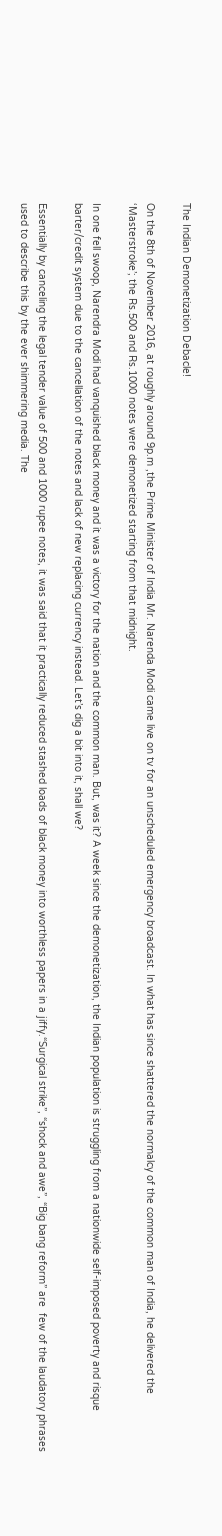The Indian Demonetization Debacle!

On the 8th of November 2016, at roughly around 9p.m ,the Prime Minister of India Mr. Narenda Modi came live on tv for an unscheduled emergency broadcast. In what has since shattered the normalcy of the common man of India, he delivered the ‘Masterstroke’; the Rs.500 and Rs.1000 notes were demonetized starting from that midnight.

In one fell swoop, Narendra Modi had vanquished black money and it was a victory for the nation and the common man. But, was it? A week since the demonetization, the Indian population is struggling from a nationwide self-imposed poverty and risque barter/credit system due to the cancellation of the notes and lack of new replacing currency instead. Let’s dig a bit into it, shall we?

Essentially by canceling the legal tender value of 500 and 1000 rupee notes, it was said that it practically reduced stashed loads of black money into worthless papers in a jiffy.“Surgical strike”, “shock and awe”, “Big bang reform” are  few of the laudatory phrases used to describe this by the ever shimmering media. The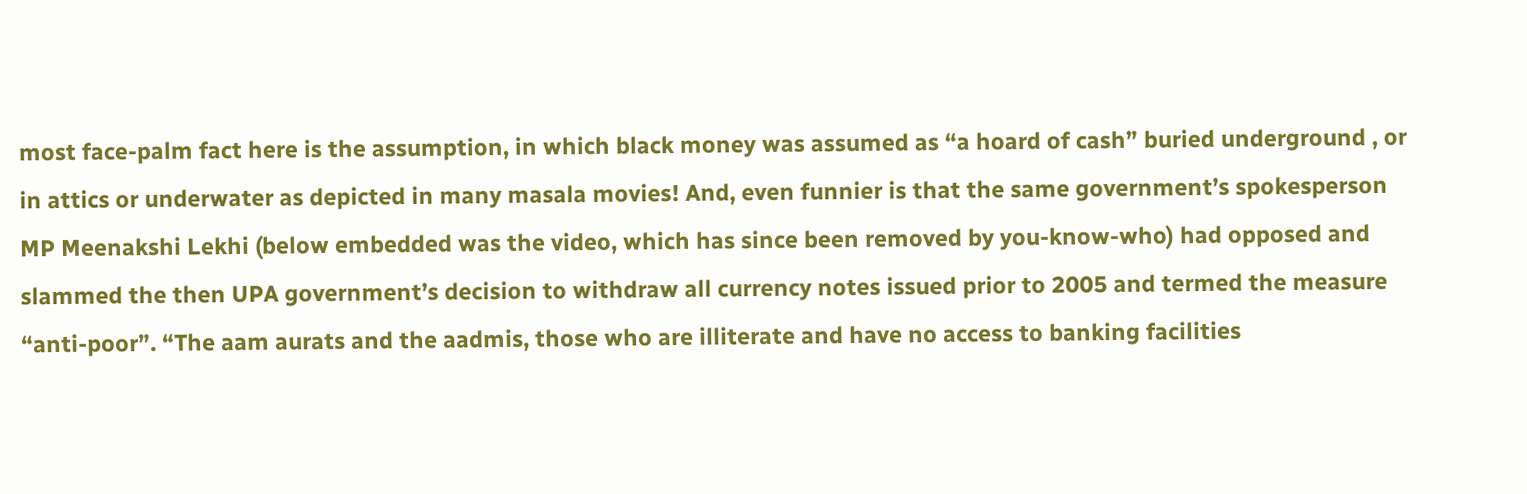most face-palm fact here is the assumption, in which black money was assumed as “a hoard of cash” buried underground , or in attics or underwater as depicted in many masala movies! And, even funnier is that the same government’s spokesperson MP Meenakshi Lekhi (below embedded was the video, which has since been removed by you-know-who) had opposed and slammed the then UPA government’s decision to withdraw all currency notes issued prior to 2005 and termed the measure “anti-poor”. “The aam aurats and the aadmis, those who are illiterate and have no access to banking facilities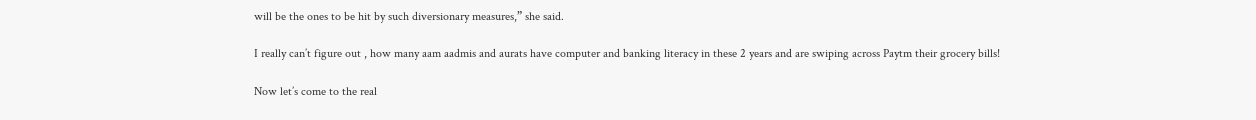will be the ones to be hit by such diversionary measures,” she said.

I really can’t figure out , how many aam aadmis and aurats have computer and banking literacy in these 2 years and are swiping across Paytm their grocery bills!

Now let’s come to the real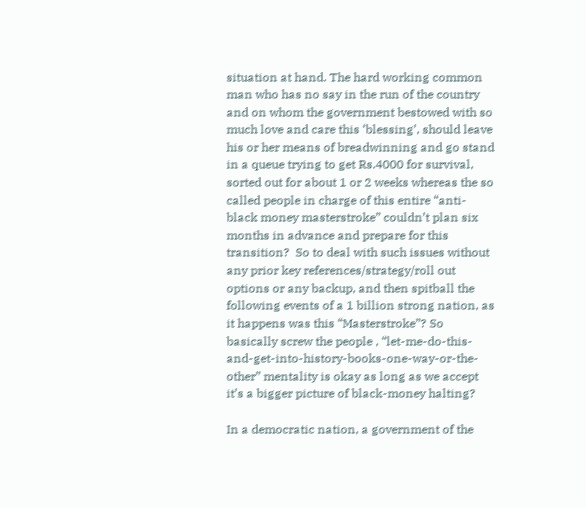situation at hand. The hard working common man who has no say in the run of the country and on whom the government bestowed with so much love and care this ‘blessing’, should leave his or her means of breadwinning and go stand in a queue trying to get Rs.4000 for survival, sorted out for about 1 or 2 weeks whereas the so called people in charge of this entire “anti-black money masterstroke” couldn’t plan six months in advance and prepare for this transition?  So to deal with such issues without any prior key references/strategy/roll out options or any backup, and then spitball the following events of a 1 billion strong nation, as it happens was this “Masterstroke”? So basically screw the people , “let-me-do-this-and-get-into-history-books-one-way-or-the-other” mentality is okay as long as we accept it’s a bigger picture of black-money halting?

In a democratic nation, a government of the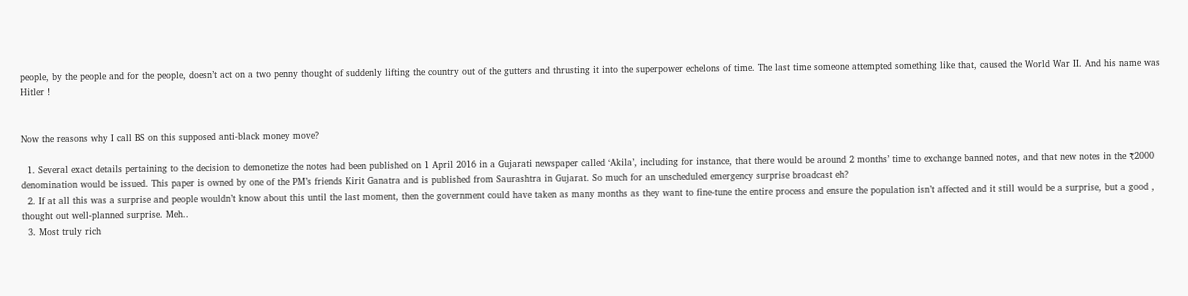people, by the people and for the people, doesn’t act on a two penny thought of suddenly lifting the country out of the gutters and thrusting it into the superpower echelons of time. The last time someone attempted something like that, caused the World War II. And his name was Hitler !


Now the reasons why I call BS on this supposed anti-black money move?

  1. Several exact details pertaining to the decision to demonetize the notes had been published on 1 April 2016 in a Gujarati newspaper called ‘Akila’, including for instance, that there would be around 2 months’ time to exchange banned notes, and that new notes in the ₹2000 denomination would be issued. This paper is owned by one of the PM’s friends Kirit Ganatra and is published from Saurashtra in Gujarat. So much for an unscheduled emergency surprise broadcast eh?
  2. If at all this was a surprise and people wouldn’t know about this until the last moment, then the government could have taken as many months as they want to fine-tune the entire process and ensure the population isn’t affected and it still would be a surprise, but a good , thought out well-planned surprise. Meh..
  3. Most truly rich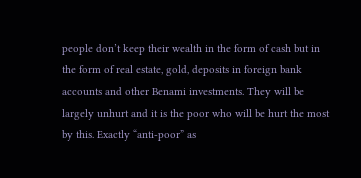people don’t keep their wealth in the form of cash but in the form of real estate, gold, deposits in foreign bank accounts and other Benami investments. They will be largely unhurt and it is the poor who will be hurt the most by this. Exactly “anti-poor” as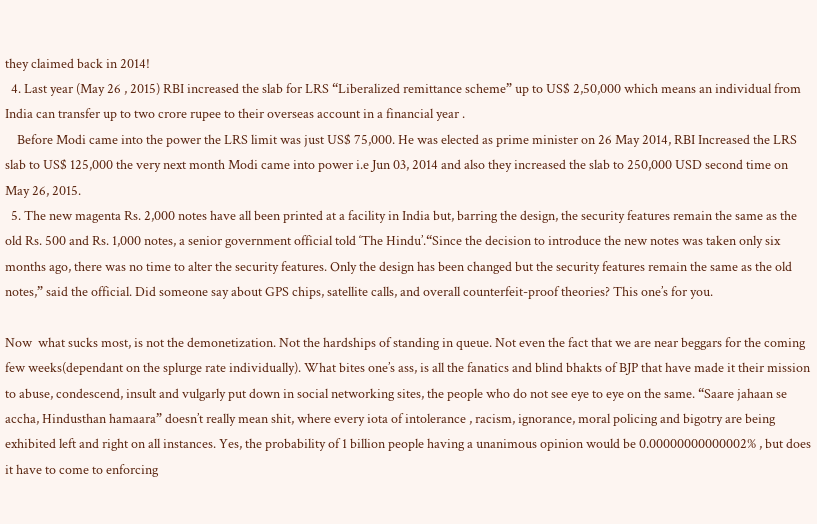they claimed back in 2014!
  4. Last year (May 26 , 2015) RBI increased the slab for LRS “Liberalized remittance scheme” up to US$ 2,50,000 which means an individual from India can transfer up to two crore rupee to their overseas account in a financial year .
    Before Modi came into the power the LRS limit was just US$ 75,000. He was elected as prime minister on 26 May 2014, RBI Increased the LRS slab to US$ 125,000 the very next month Modi came into power i.e Jun 03, 2014 and also they increased the slab to 250,000 USD second time on May 26, 2015.
  5. The new magenta Rs. 2,000 notes have all been printed at a facility in India but, barring the design, the security features remain the same as the old Rs. 500 and Rs. 1,000 notes, a senior government official told ‘The Hindu’.“Since the decision to introduce the new notes was taken only six months ago, there was no time to alter the security features. Only the design has been changed but the security features remain the same as the old notes,” said the official. Did someone say about GPS chips, satellite calls, and overall counterfeit-proof theories? This one’s for you.

Now  what sucks most, is not the demonetization. Not the hardships of standing in queue. Not even the fact that we are near beggars for the coming few weeks(dependant on the splurge rate individually). What bites one’s ass, is all the fanatics and blind bhakts of BJP that have made it their mission to abuse, condescend, insult and vulgarly put down in social networking sites, the people who do not see eye to eye on the same. “Saare jahaan se accha, Hindusthan hamaara” doesn’t really mean shit, where every iota of intolerance , racism, ignorance, moral policing and bigotry are being exhibited left and right on all instances. Yes, the probability of 1 billion people having a unanimous opinion would be 0.00000000000002% , but does it have to come to enforcing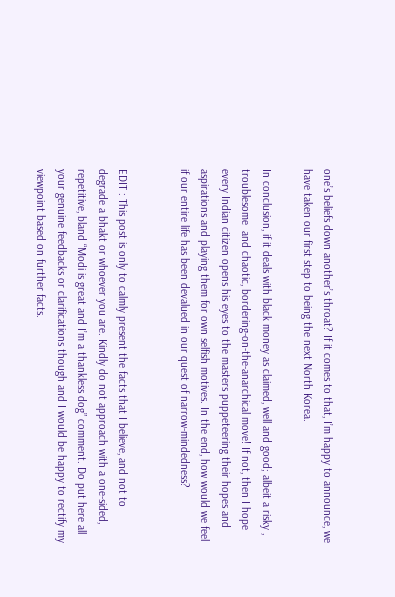one’s beliefs down another’s throat? If it comes to that, I’m happy to announce, we have taken our first step to being the next North Korea.

In conclusion, if it deals with black money as claimed, well and good; albeit a risky , troublesome  and chaotic, bordering-on-the-anarchical move! If not, then I hope every Indian citizen opens his eyes to the masters puppeteering their hopes and aspirations and playing them for own selfish motives. In the end, how would we feel if our entire life has been devalued in our quest of narrow-mindedness?


EDIT : This post is only to calmly present the facts that I believe, and not to degrade a bhakt or whoever you are. Kindly do not approach with a one-sided, repetitive, bland “Modi is great and I’m a thankless dog” comment. Do put here all your genuine feedbacks or clarifications though and I would be happy to rectify my viewpoint based on further facts.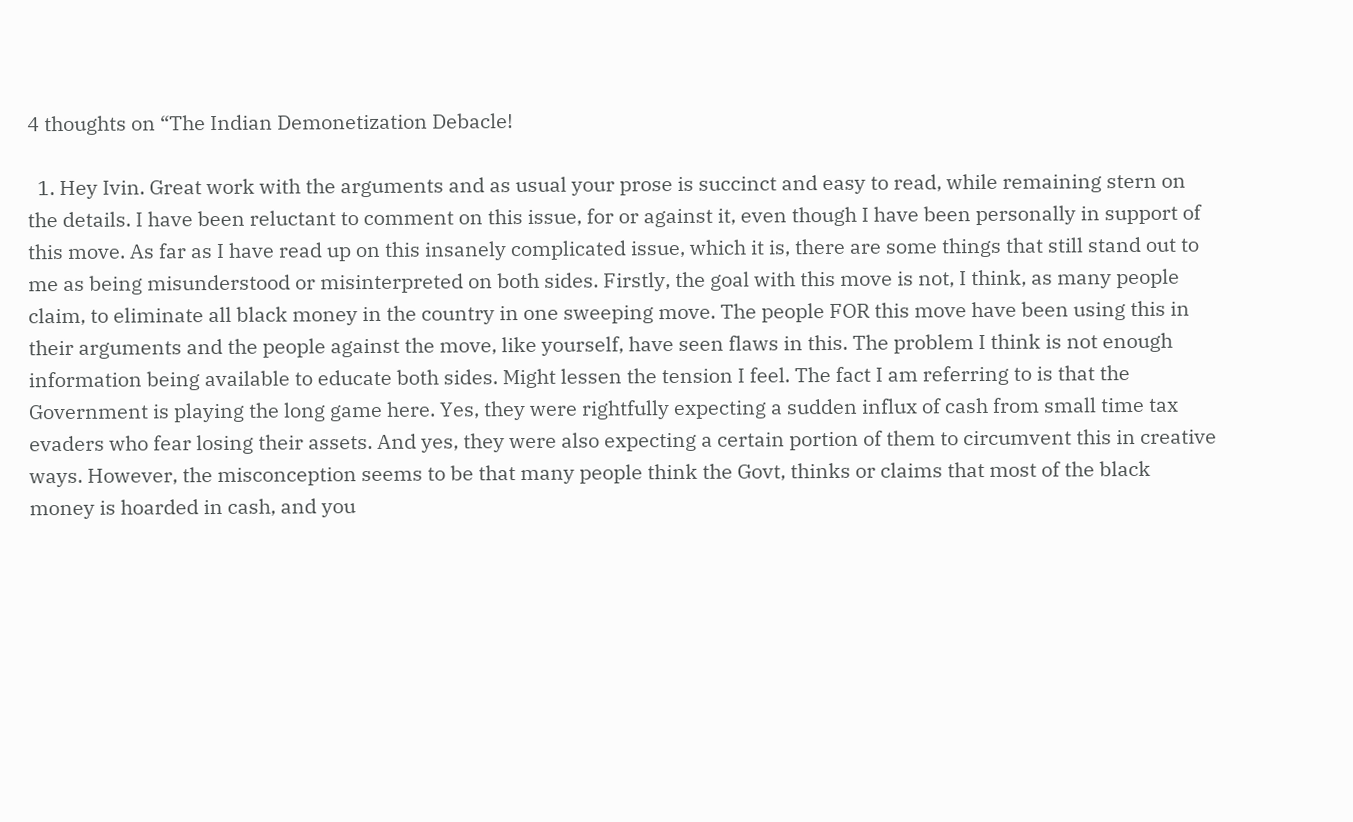4 thoughts on “The Indian Demonetization Debacle!

  1. Hey Ivin. Great work with the arguments and as usual your prose is succinct and easy to read, while remaining stern on the details. I have been reluctant to comment on this issue, for or against it, even though I have been personally in support of this move. As far as I have read up on this insanely complicated issue, which it is, there are some things that still stand out to me as being misunderstood or misinterpreted on both sides. Firstly, the goal with this move is not, I think, as many people claim, to eliminate all black money in the country in one sweeping move. The people FOR this move have been using this in their arguments and the people against the move, like yourself, have seen flaws in this. The problem I think is not enough information being available to educate both sides. Might lessen the tension I feel. The fact I am referring to is that the Government is playing the long game here. Yes, they were rightfully expecting a sudden influx of cash from small time tax evaders who fear losing their assets. And yes, they were also expecting a certain portion of them to circumvent this in creative ways. However, the misconception seems to be that many people think the Govt, thinks or claims that most of the black money is hoarded in cash, and you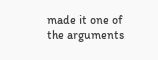made it one of the arguments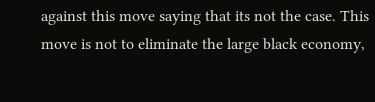against this move saying that its not the case. This move is not to eliminate the large black economy,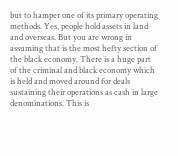but to hamper one of its primary operating methods. Yes, people hold assets in land and overseas. But you are wrong in assuming that is the most hefty section of the black economy. There is a huge part of the criminal and black economy which is held and moved around for deals sustaining their operations as cash in large denominations. This is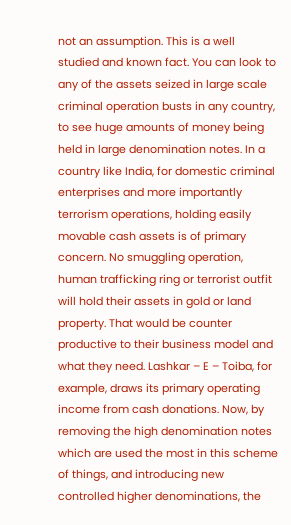not an assumption. This is a well studied and known fact. You can look to any of the assets seized in large scale criminal operation busts in any country, to see huge amounts of money being held in large denomination notes. In a country like India, for domestic criminal enterprises and more importantly terrorism operations, holding easily movable cash assets is of primary concern. No smuggling operation, human trafficking ring or terrorist outfit will hold their assets in gold or land property. That would be counter productive to their business model and what they need. Lashkar – E – Toiba, for example, draws its primary operating income from cash donations. Now, by removing the high denomination notes which are used the most in this scheme of things, and introducing new controlled higher denominations, the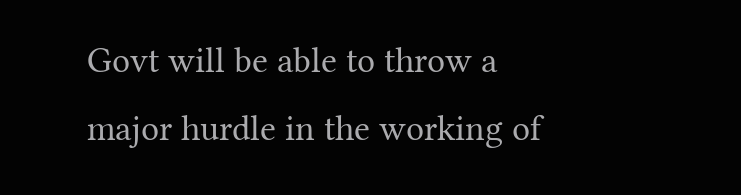Govt will be able to throw a major hurdle in the working of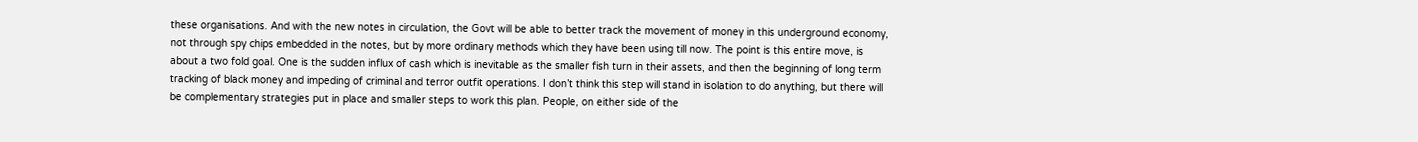these organisations. And with the new notes in circulation, the Govt will be able to better track the movement of money in this underground economy, not through spy chips embedded in the notes, but by more ordinary methods which they have been using till now. The point is this entire move, is about a two fold goal. One is the sudden influx of cash which is inevitable as the smaller fish turn in their assets, and then the beginning of long term tracking of black money and impeding of criminal and terror outfit operations. I don’t think this step will stand in isolation to do anything, but there will be complementary strategies put in place and smaller steps to work this plan. People, on either side of the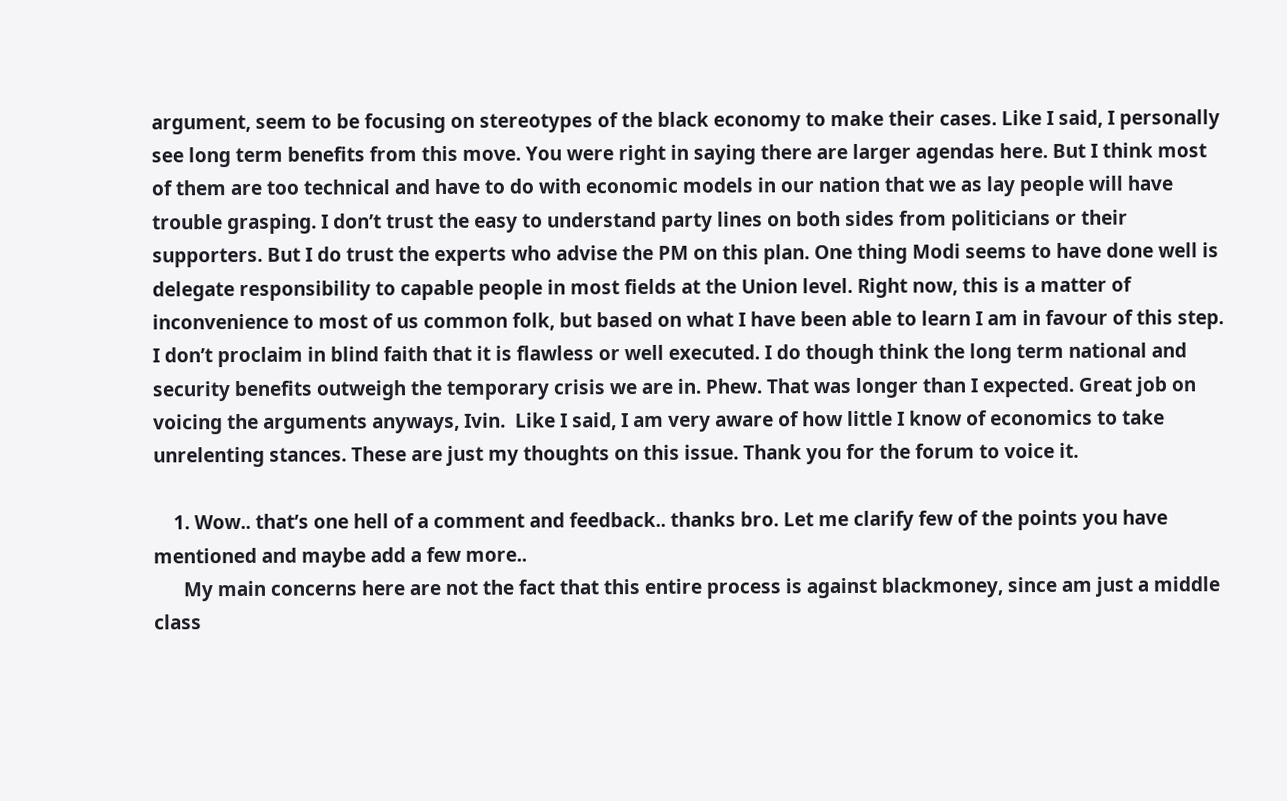argument, seem to be focusing on stereotypes of the black economy to make their cases. Like I said, I personally see long term benefits from this move. You were right in saying there are larger agendas here. But I think most of them are too technical and have to do with economic models in our nation that we as lay people will have trouble grasping. I don’t trust the easy to understand party lines on both sides from politicians or their supporters. But I do trust the experts who advise the PM on this plan. One thing Modi seems to have done well is delegate responsibility to capable people in most fields at the Union level. Right now, this is a matter of inconvenience to most of us common folk, but based on what I have been able to learn I am in favour of this step. I don’t proclaim in blind faith that it is flawless or well executed. I do though think the long term national and security benefits outweigh the temporary crisis we are in. Phew. That was longer than I expected. Great job on voicing the arguments anyways, Ivin.  Like I said, I am very aware of how little I know of economics to take unrelenting stances. These are just my thoughts on this issue. Thank you for the forum to voice it.

    1. Wow.. that’s one hell of a comment and feedback.. thanks bro. Let me clarify few of the points you have mentioned and maybe add a few more..
      My main concerns here are not the fact that this entire process is against blackmoney, since am just a middle class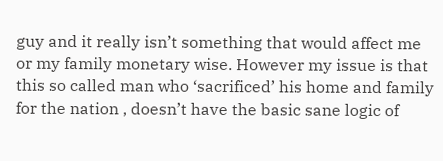guy and it really isn’t something that would affect me or my family monetary wise. However my issue is that this so called man who ‘sacrificed’ his home and family for the nation , doesn’t have the basic sane logic of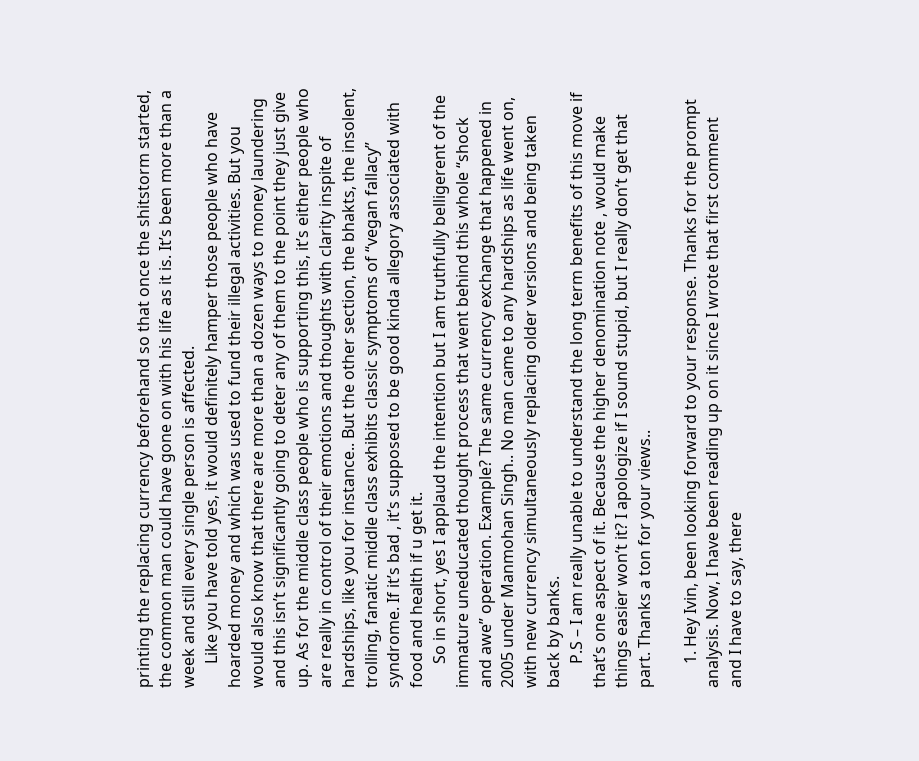printing the replacing currency beforehand so that once the shitstorm started, the common man could have gone on with his life as it is. It’s been more than a week and still every single person is affected.
      Like you have told yes, it would definitely hamper those people who have hoarded money and which was used to fund their illegal activities. But you would also know that there are more than a dozen ways to money laundering and this isn’t significantly going to deter any of them to the point they just give up. As for the middle class people who is supporting this, it’s either people who are really in control of their emotions and thoughts with clarity inspite of hardships, like you for instance.. But the other section, the bhakts, the insolent, trolling, fanatic middle class exhibits classic symptoms of “vegan fallacy” syndrome. If it’s bad , it’s supposed to be good kinda allegory associated with food and health if u get it.
      So in short, yes I applaud the intention but I am truthfully belligerent of the immature uneducated thought process that went behind this whole “shock and awe” operation. Example? The same currency exchange that happened in 2005 under Manmohan Singh.. No man came to any hardships as life went on, with new currency simultaneously replacing older versions and being taken back by banks.
      P.S – I am really unable to understand the long term benefits of this move if that’s one aspect of it. Because the higher denomination note , would make things easier won’t it? I apologize if I sound stupid, but I really don’t get that part. Thanks a ton for your views..

      1. Hey Ivin, been looking forward to your response. Thanks for the prompt analysis. Now, I have been reading up on it since I wrote that first comment and I have to say, there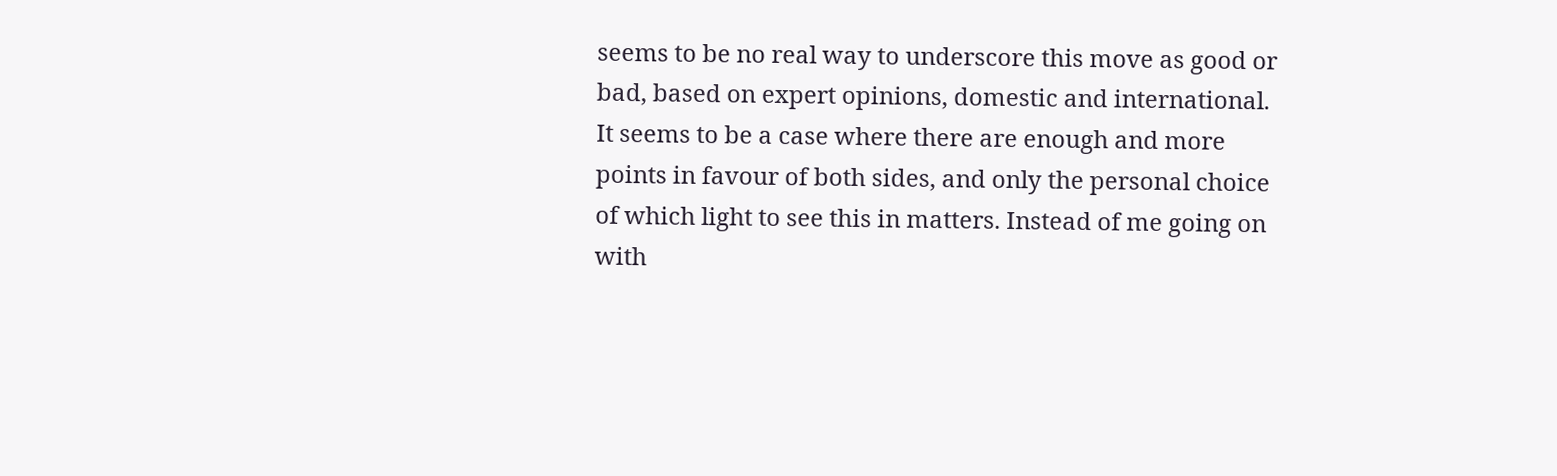seems to be no real way to underscore this move as good or bad, based on expert opinions, domestic and international. It seems to be a case where there are enough and more points in favour of both sides, and only the personal choice of which light to see this in matters. Instead of me going on with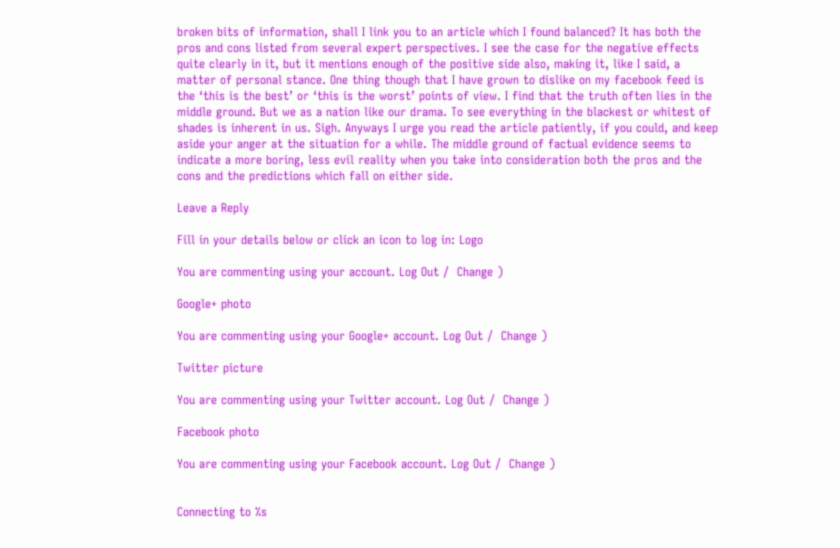broken bits of information, shall I link you to an article which I found balanced? It has both the pros and cons listed from several expert perspectives. I see the case for the negative effects quite clearly in it, but it mentions enough of the positive side also, making it, like I said, a matter of personal stance. One thing though that I have grown to dislike on my facebook feed is the ‘this is the best’ or ‘this is the worst’ points of view. I find that the truth often lies in the middle ground. But we as a nation like our drama. To see everything in the blackest or whitest of shades is inherent in us. Sigh. Anyways I urge you read the article patiently, if you could, and keep aside your anger at the situation for a while. The middle ground of factual evidence seems to indicate a more boring, less evil reality when you take into consideration both the pros and the cons and the predictions which fall on either side.

Leave a Reply

Fill in your details below or click an icon to log in: Logo

You are commenting using your account. Log Out /  Change )

Google+ photo

You are commenting using your Google+ account. Log Out /  Change )

Twitter picture

You are commenting using your Twitter account. Log Out /  Change )

Facebook photo

You are commenting using your Facebook account. Log Out /  Change )


Connecting to %s